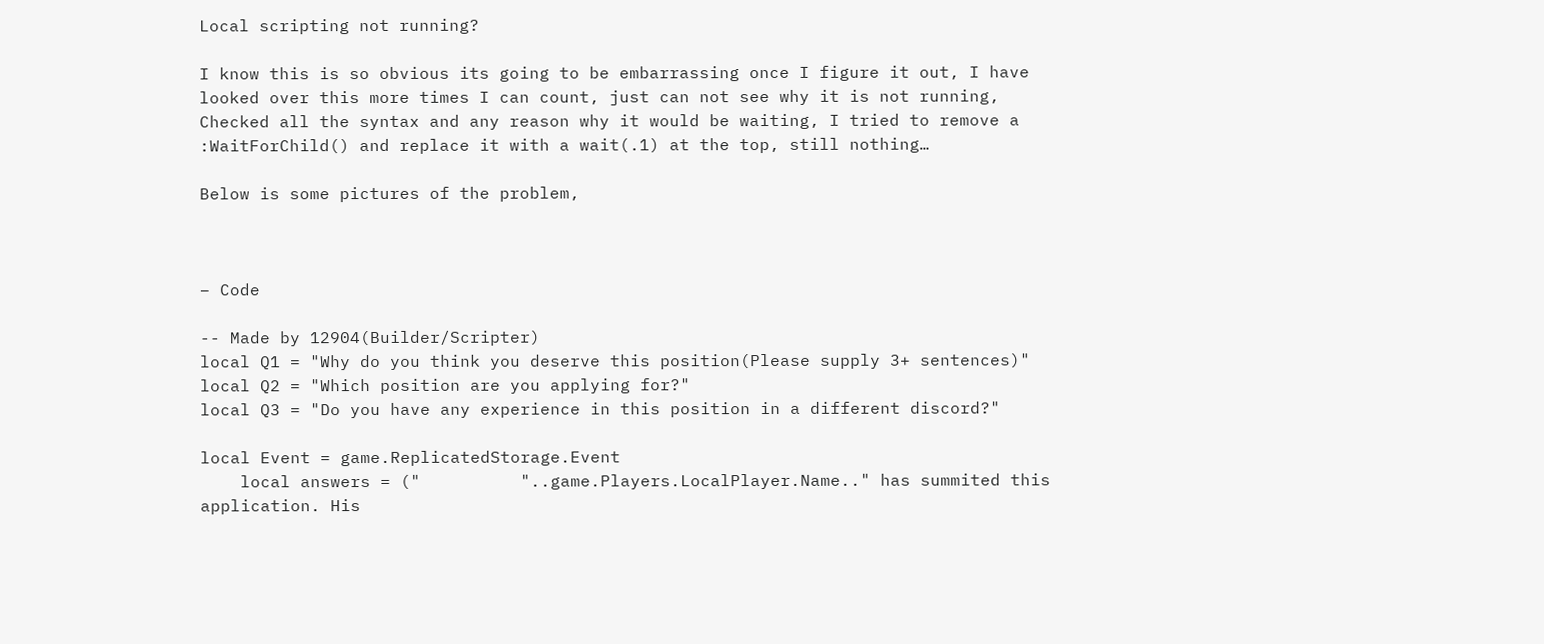Local scripting not running?

I know this is so obvious its going to be embarrassing once I figure it out, I have looked over this more times I can count, just can not see why it is not running, Checked all the syntax and any reason why it would be waiting, I tried to remove a :WaitForChild() and replace it with a wait(.1) at the top, still nothing…

Below is some pictures of the problem,



– Code

-- Made by 12904(Builder/Scripter)
local Q1 = "Why do you think you deserve this position(Please supply 3+ sentences)"
local Q2 = "Which position are you applying for?"
local Q3 = "Do you have any experience in this position in a different discord?"

local Event = game.ReplicatedStorage.Event
    local answers = ("          "..game.Players.LocalPlayer.Name.." has summited this application. His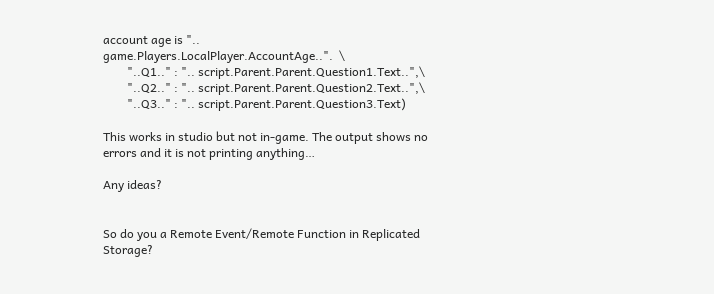account age is ".. game.Players.LocalPlayer.AccountAge..".  \
        "..Q1.." : ".. script.Parent.Parent.Question1.Text..",\
        "..Q2.." : ".. script.Parent.Parent.Question2.Text..",\
        "..Q3.." : ".. script.Parent.Parent.Question3.Text)

This works in studio but not in-game. The output shows no errors and it is not printing anything…

Any ideas?


So do you a Remote Event/Remote Function in Replicated Storage?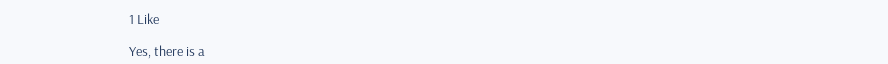1 Like

Yes, there is a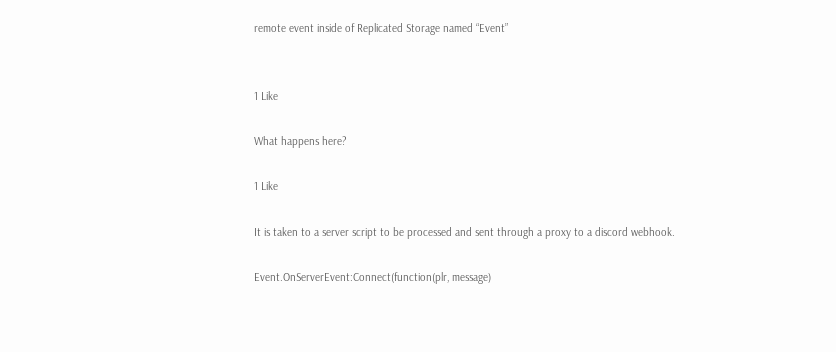remote event inside of Replicated Storage named “Event”


1 Like

What happens here?

1 Like

It is taken to a server script to be processed and sent through a proxy to a discord webhook.

Event.OnServerEvent:Connect(function(plr, message)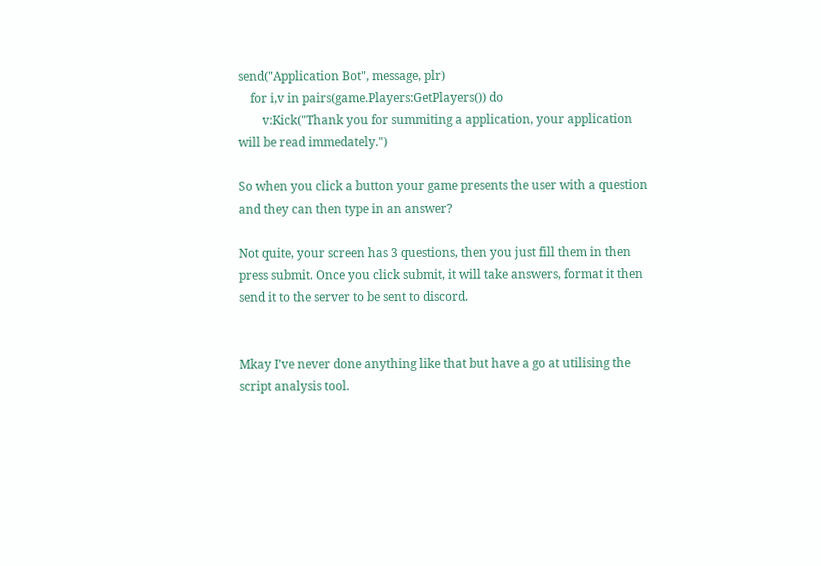send("Application Bot", message, plr)
    for i,v in pairs(game.Players:GetPlayers()) do
        v:Kick("Thank you for summiting a application, your application will be read immedately.")

So when you click a button your game presents the user with a question and they can then type in an answer?

Not quite, your screen has 3 questions, then you just fill them in then press submit. Once you click submit, it will take answers, format it then send it to the server to be sent to discord.


Mkay I’ve never done anything like that but have a go at utilising the script analysis tool.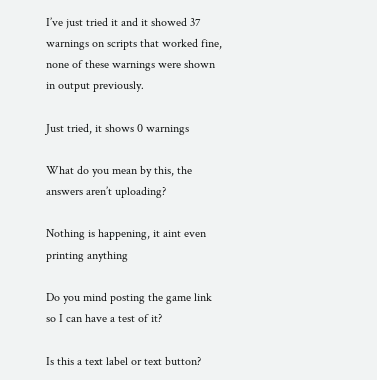I’ve just tried it and it showed 37 warnings on scripts that worked fine, none of these warnings were shown in output previously.

Just tried, it shows 0 warnings

What do you mean by this, the answers aren’t uploading?

Nothing is happening, it aint even printing anything

Do you mind posting the game link so I can have a test of it?

Is this a text label or text button?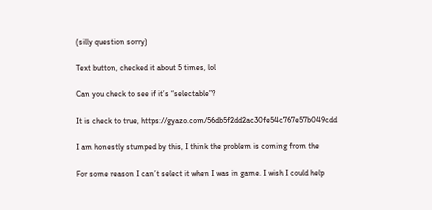(silly question sorry)

Text button, checked it about 5 times, lol

Can you check to see if it’s “selectable”?

It is check to true, https://gyazo.com/56db5f2dd2ac30fe54c767e57b049cdd

I am honestly stumped by this, I think the problem is coming from the

For some reason I can’t select it when I was in game. I wish I could help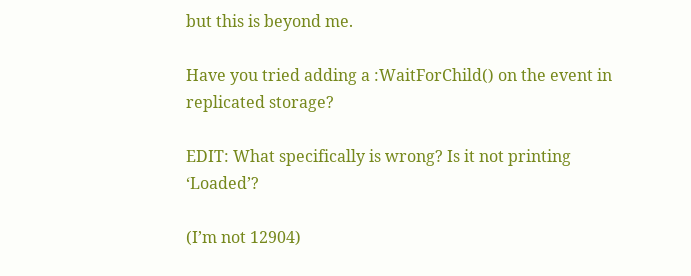but this is beyond me.

Have you tried adding a :WaitForChild() on the event in replicated storage?

EDIT: What specifically is wrong? Is it not printing ‘Loaded’?

(I’m not 12904)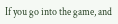If you go into the game, and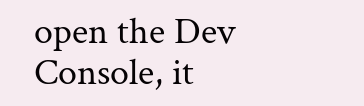open the Dev Console, it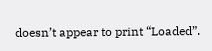doesn’t appear to print “Loaded”.